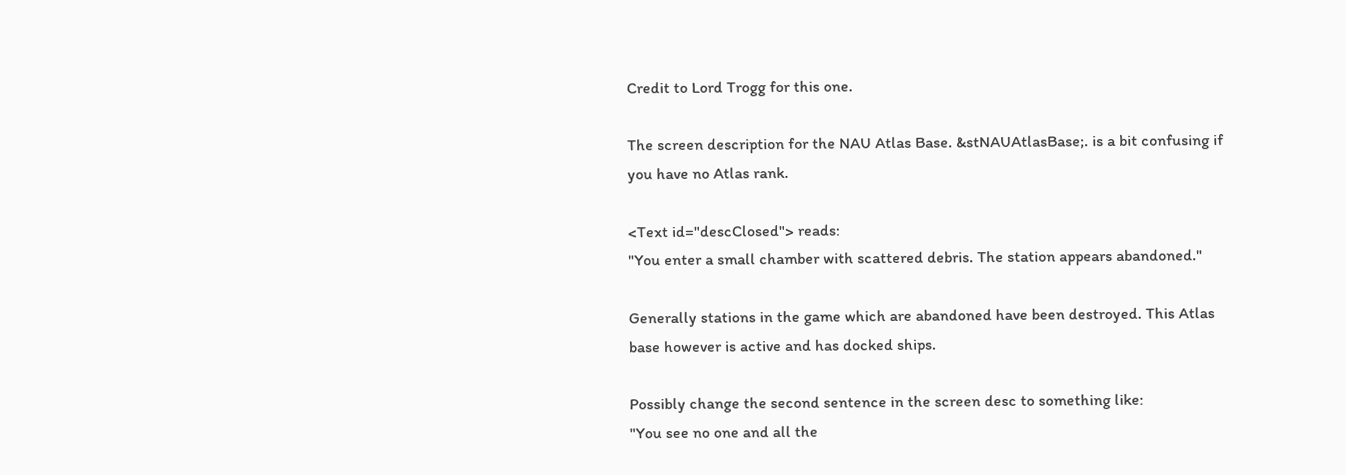Credit to Lord Trogg for this one.

The screen description for the NAU Atlas Base. &stNAUAtlasBase;. is a bit confusing if you have no Atlas rank.

<Text id="descClosed"> reads:
"You enter a small chamber with scattered debris. The station appears abandoned."

Generally stations in the game which are abandoned have been destroyed. This Atlas base however is active and has docked ships.

Possibly change the second sentence in the screen desc to something like:
"You see no one and all the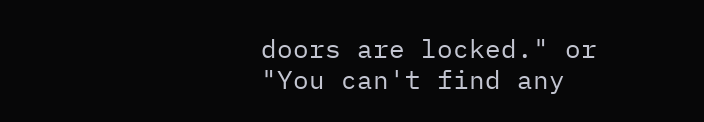doors are locked." or
"You can't find any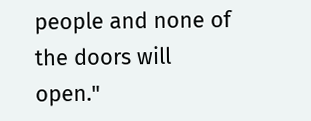people and none of the doors will open."